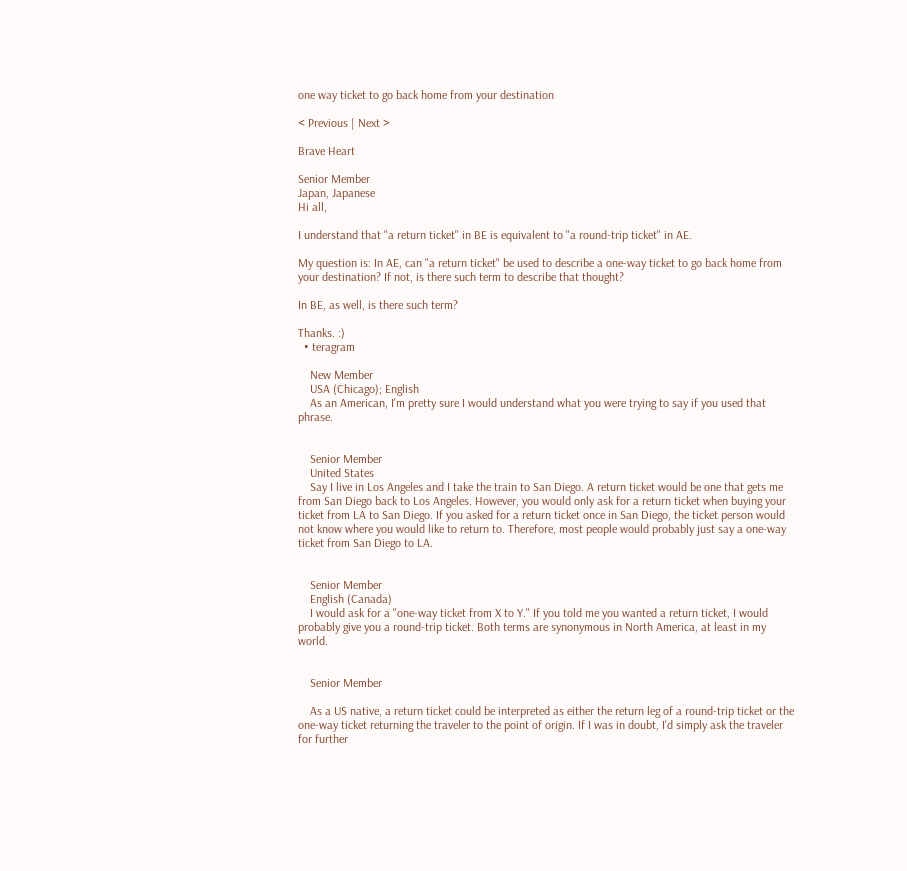one way ticket to go back home from your destination

< Previous | Next >

Brave Heart

Senior Member
Japan, Japanese
Hi all,

I understand that "a return ticket" in BE is equivalent to "a round-trip ticket" in AE.

My question is: In AE, can "a return ticket" be used to describe a one-way ticket to go back home from your destination? If not, is there such term to describe that thought?

In BE, as well, is there such term?

Thanks. :)
  • teragram

    New Member
    USA (Chicago); English
    As an American, I'm pretty sure I would understand what you were trying to say if you used that phrase.


    Senior Member
    United States
    Say I live in Los Angeles and I take the train to San Diego. A return ticket would be one that gets me from San Diego back to Los Angeles. However, you would only ask for a return ticket when buying your ticket from LA to San Diego. If you asked for a return ticket once in San Diego, the ticket person would not know where you would like to return to. Therefore, most people would probably just say a one-way ticket from San Diego to LA.


    Senior Member
    English (Canada)
    I would ask for a "one-way ticket from X to Y." If you told me you wanted a return ticket, I would probably give you a round-trip ticket. Both terms are synonymous in North America, at least in my world.


    Senior Member

    As a US native, a return ticket could be interpreted as either the return leg of a round-trip ticket or the one-way ticket returning the traveler to the point of origin. If I was in doubt, I'd simply ask the traveler for further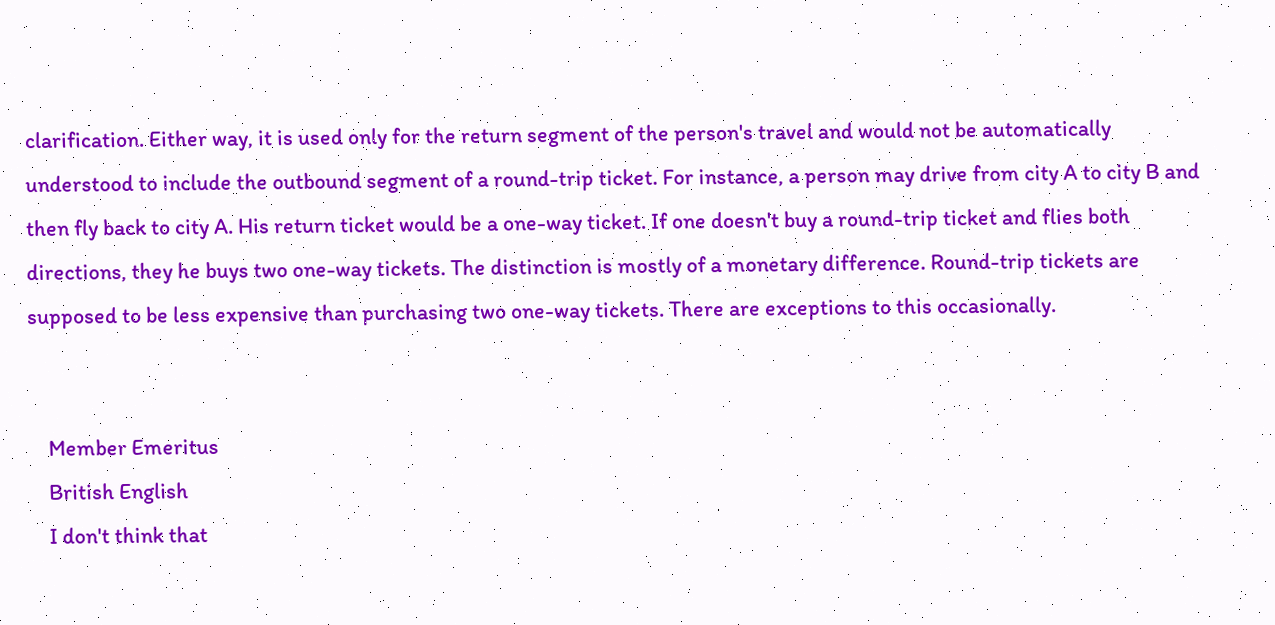clarification. Either way, it is used only for the return segment of the person's travel and would not be automatically understood to include the outbound segment of a round-trip ticket. For instance, a person may drive from city A to city B and then fly back to city A. His return ticket would be a one-way ticket. If one doesn't buy a round-trip ticket and flies both directions, they he buys two one-way tickets. The distinction is mostly of a monetary difference. Round-trip tickets are supposed to be less expensive than purchasing two one-way tickets. There are exceptions to this occasionally.


    Member Emeritus
    British English
    I don't think that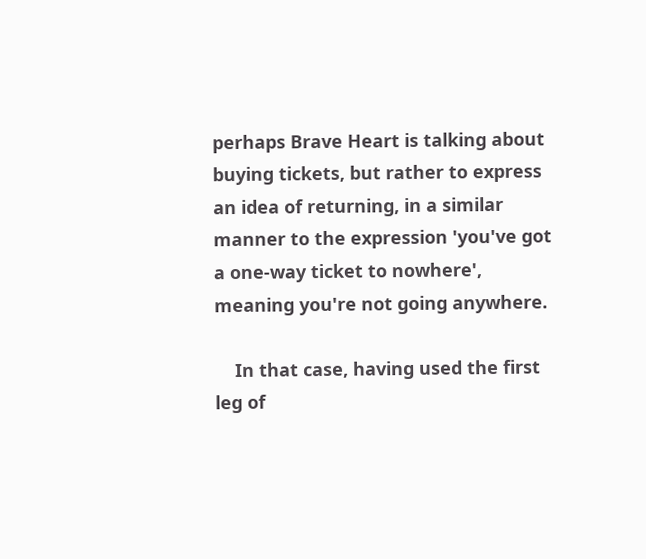perhaps Brave Heart is talking about buying tickets, but rather to express an idea of returning, in a similar manner to the expression 'you've got a one-way ticket to nowhere', meaning you're not going anywhere.

    In that case, having used the first leg of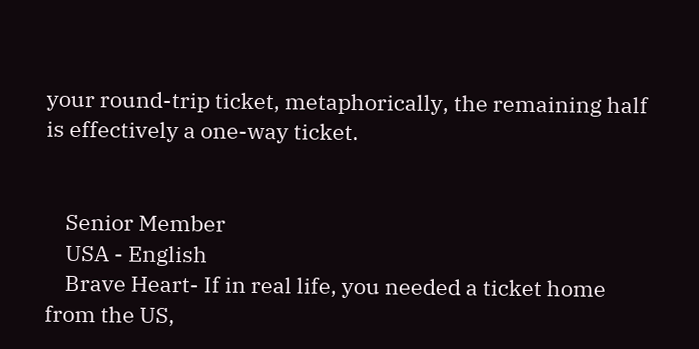your round-trip ticket, metaphorically, the remaining half is effectively a one-way ticket.


    Senior Member
    USA - English
    Brave Heart- If in real life, you needed a ticket home from the US,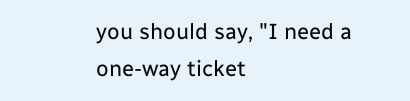you should say, "I need a one-way ticket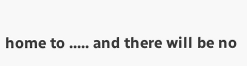home to ..... and there will be no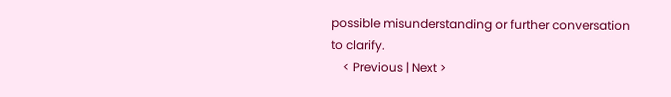possible misunderstanding or further conversation to clarify.
    < Previous | Next >